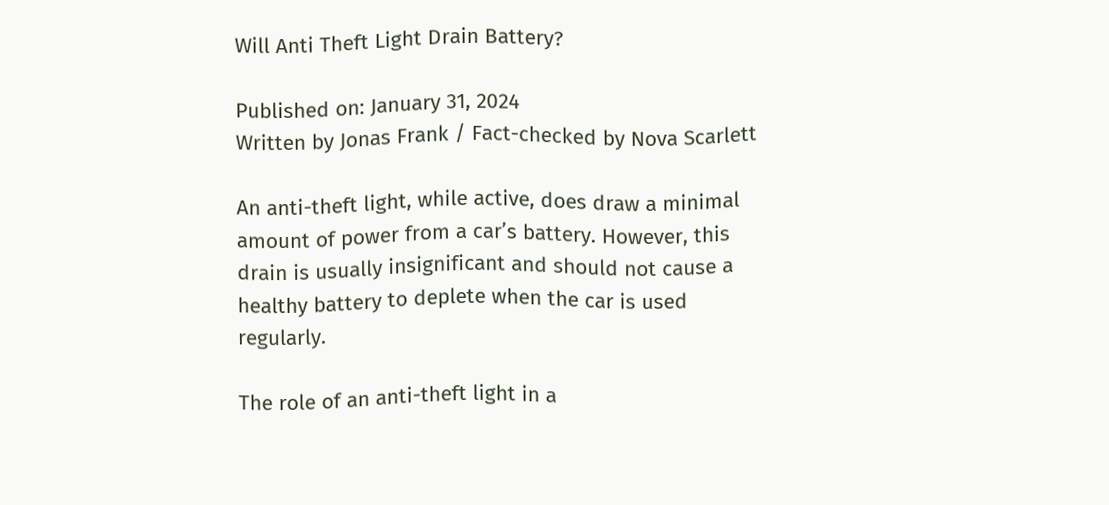Will Anti Theft Light Drain Battery?

Published on: January 31, 2024
Written by Jonas Frank / Fact-checked by Nova Scarlett

An anti-theft light, while active, does draw a minimal amount of power from a car’s battery. However, this drain is usually insignificant and should not cause a healthy battery to deplete when the car is used regularly.

The role of an anti-theft light in a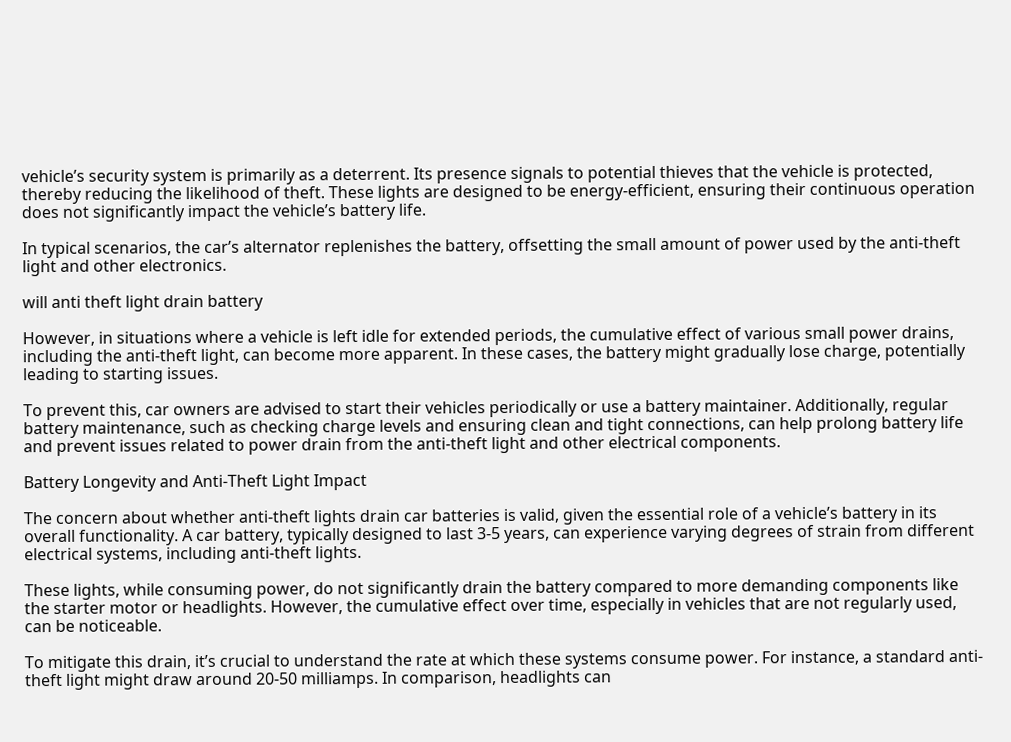vehicle’s security system is primarily as a deterrent. Its presence signals to potential thieves that the vehicle is protected, thereby reducing the likelihood of theft. These lights are designed to be energy-efficient, ensuring their continuous operation does not significantly impact the vehicle’s battery life.

In typical scenarios, the car’s alternator replenishes the battery, offsetting the small amount of power used by the anti-theft light and other electronics.

will anti theft light drain battery

However, in situations where a vehicle is left idle for extended periods, the cumulative effect of various small power drains, including the anti-theft light, can become more apparent. In these cases, the battery might gradually lose charge, potentially leading to starting issues.

To prevent this, car owners are advised to start their vehicles periodically or use a battery maintainer. Additionally, regular battery maintenance, such as checking charge levels and ensuring clean and tight connections, can help prolong battery life and prevent issues related to power drain from the anti-theft light and other electrical components.

Battery Longevity and Anti-Theft Light Impact

The concern about whether anti-theft lights drain car batteries is valid, given the essential role of a vehicle’s battery in its overall functionality. A car battery, typically designed to last 3-5 years, can experience varying degrees of strain from different electrical systems, including anti-theft lights.

These lights, while consuming power, do not significantly drain the battery compared to more demanding components like the starter motor or headlights. However, the cumulative effect over time, especially in vehicles that are not regularly used, can be noticeable.

To mitigate this drain, it’s crucial to understand the rate at which these systems consume power. For instance, a standard anti-theft light might draw around 20-50 milliamps. In comparison, headlights can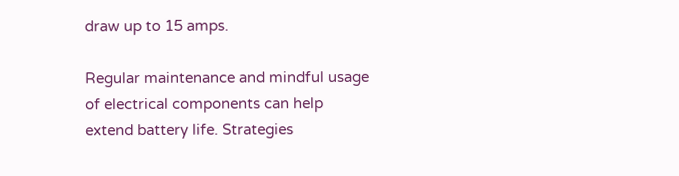draw up to 15 amps.

Regular maintenance and mindful usage of electrical components can help extend battery life. Strategies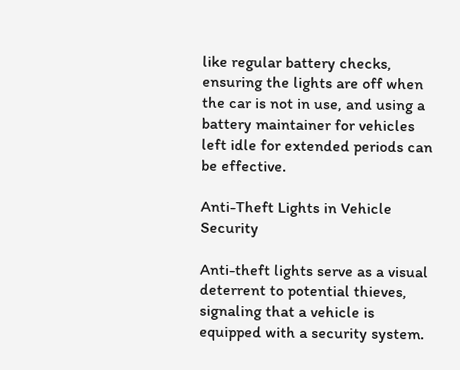like regular battery checks, ensuring the lights are off when the car is not in use, and using a battery maintainer for vehicles left idle for extended periods can be effective.

Anti-Theft Lights in Vehicle Security

Anti-theft lights serve as a visual deterrent to potential thieves, signaling that a vehicle is equipped with a security system.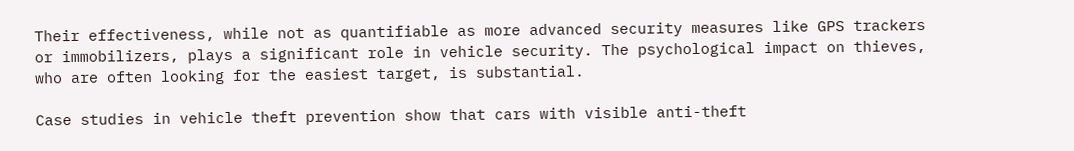Their effectiveness, while not as quantifiable as more advanced security measures like GPS trackers or immobilizers, plays a significant role in vehicle security. The psychological impact on thieves, who are often looking for the easiest target, is substantial.

Case studies in vehicle theft prevention show that cars with visible anti-theft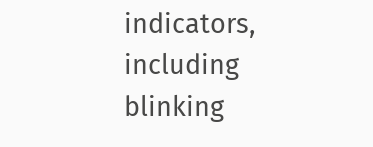indicators, including blinking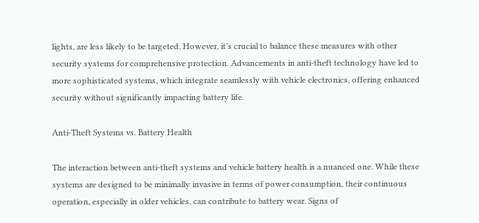lights, are less likely to be targeted. However, it’s crucial to balance these measures with other security systems for comprehensive protection. Advancements in anti-theft technology have led to more sophisticated systems, which integrate seamlessly with vehicle electronics, offering enhanced security without significantly impacting battery life.

Anti-Theft Systems vs. Battery Health

The interaction between anti-theft systems and vehicle battery health is a nuanced one. While these systems are designed to be minimally invasive in terms of power consumption, their continuous operation, especially in older vehicles, can contribute to battery wear. Signs of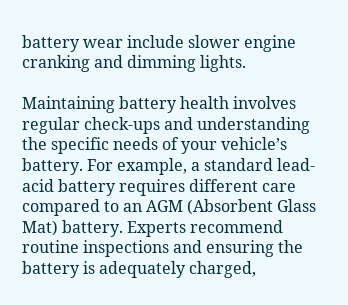battery wear include slower engine cranking and dimming lights.

Maintaining battery health involves regular check-ups and understanding the specific needs of your vehicle’s battery. For example, a standard lead-acid battery requires different care compared to an AGM (Absorbent Glass Mat) battery. Experts recommend routine inspections and ensuring the battery is adequately charged,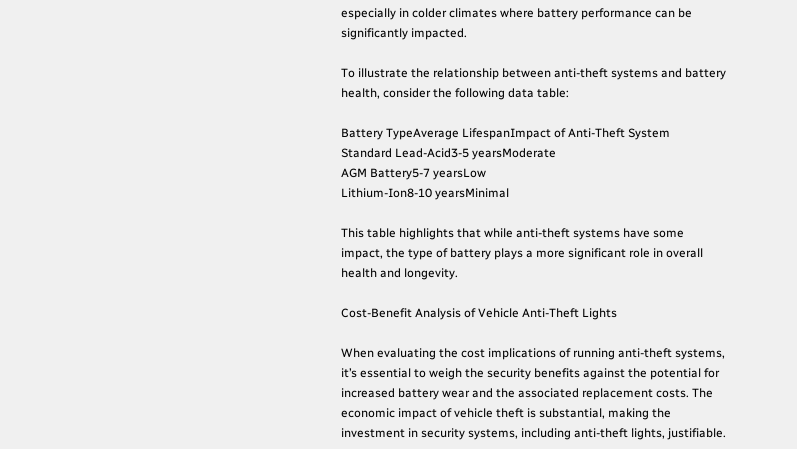especially in colder climates where battery performance can be significantly impacted.

To illustrate the relationship between anti-theft systems and battery health, consider the following data table:

Battery TypeAverage LifespanImpact of Anti-Theft System
Standard Lead-Acid3-5 yearsModerate
AGM Battery5-7 yearsLow
Lithium-Ion8-10 yearsMinimal

This table highlights that while anti-theft systems have some impact, the type of battery plays a more significant role in overall health and longevity.

Cost-Benefit Analysis of Vehicle Anti-Theft Lights

When evaluating the cost implications of running anti-theft systems, it’s essential to weigh the security benefits against the potential for increased battery wear and the associated replacement costs. The economic impact of vehicle theft is substantial, making the investment in security systems, including anti-theft lights, justifiable.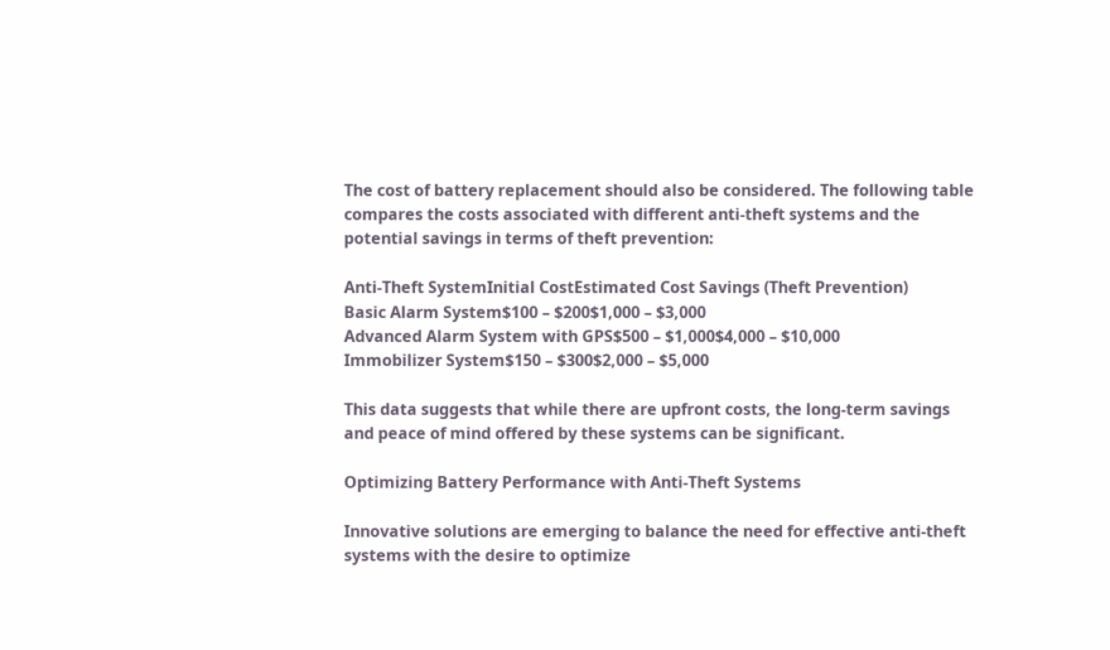The cost of battery replacement should also be considered. The following table compares the costs associated with different anti-theft systems and the potential savings in terms of theft prevention:

Anti-Theft SystemInitial CostEstimated Cost Savings (Theft Prevention)
Basic Alarm System$100 – $200$1,000 – $3,000
Advanced Alarm System with GPS$500 – $1,000$4,000 – $10,000
Immobilizer System$150 – $300$2,000 – $5,000

This data suggests that while there are upfront costs, the long-term savings and peace of mind offered by these systems can be significant.

Optimizing Battery Performance with Anti-Theft Systems

Innovative solutions are emerging to balance the need for effective anti-theft systems with the desire to optimize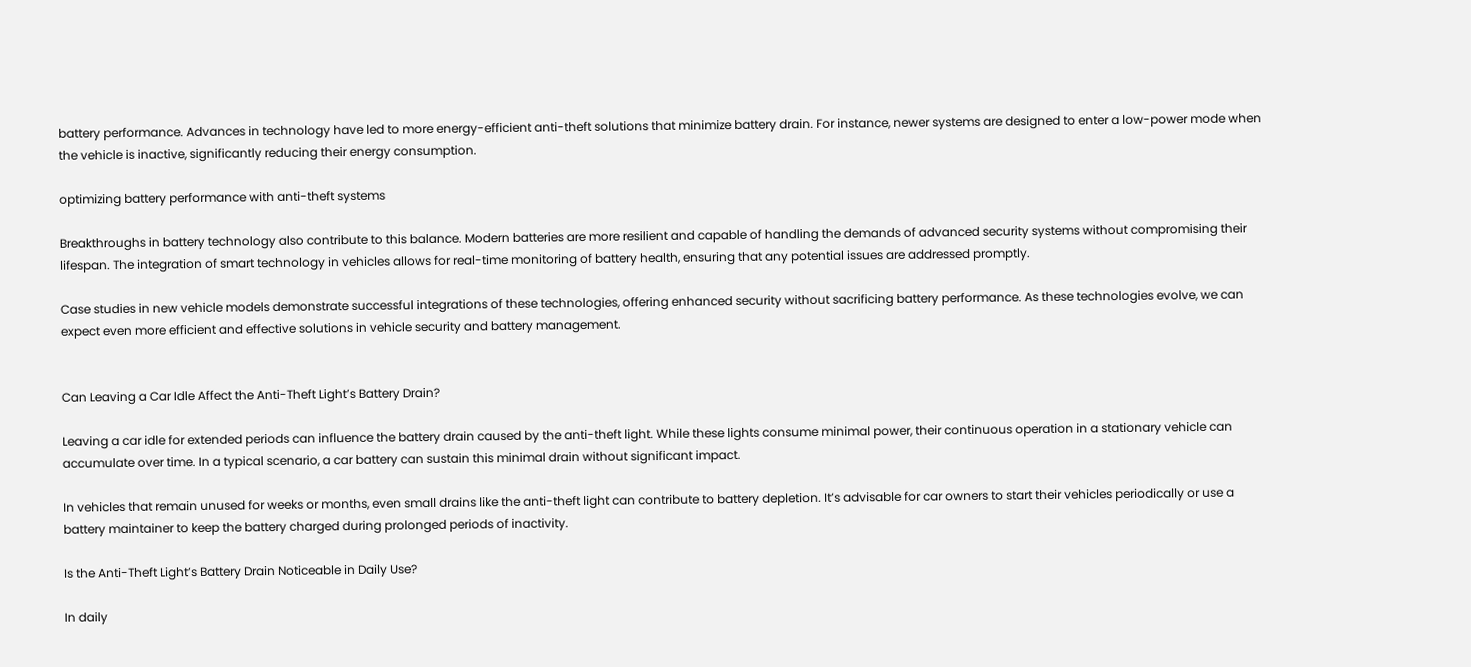battery performance. Advances in technology have led to more energy-efficient anti-theft solutions that minimize battery drain. For instance, newer systems are designed to enter a low-power mode when the vehicle is inactive, significantly reducing their energy consumption.

optimizing battery performance with anti-theft systems

Breakthroughs in battery technology also contribute to this balance. Modern batteries are more resilient and capable of handling the demands of advanced security systems without compromising their lifespan. The integration of smart technology in vehicles allows for real-time monitoring of battery health, ensuring that any potential issues are addressed promptly.

Case studies in new vehicle models demonstrate successful integrations of these technologies, offering enhanced security without sacrificing battery performance. As these technologies evolve, we can expect even more efficient and effective solutions in vehicle security and battery management.


Can Leaving a Car Idle Affect the Anti-Theft Light’s Battery Drain?

Leaving a car idle for extended periods can influence the battery drain caused by the anti-theft light. While these lights consume minimal power, their continuous operation in a stationary vehicle can accumulate over time. In a typical scenario, a car battery can sustain this minimal drain without significant impact.

In vehicles that remain unused for weeks or months, even small drains like the anti-theft light can contribute to battery depletion. It’s advisable for car owners to start their vehicles periodically or use a battery maintainer to keep the battery charged during prolonged periods of inactivity.

Is the Anti-Theft Light’s Battery Drain Noticeable in Daily Use?

In daily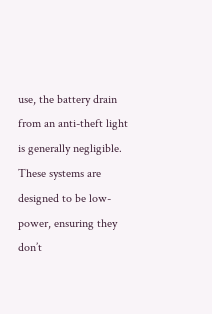use, the battery drain from an anti-theft light is generally negligible. These systems are designed to be low-power, ensuring they don’t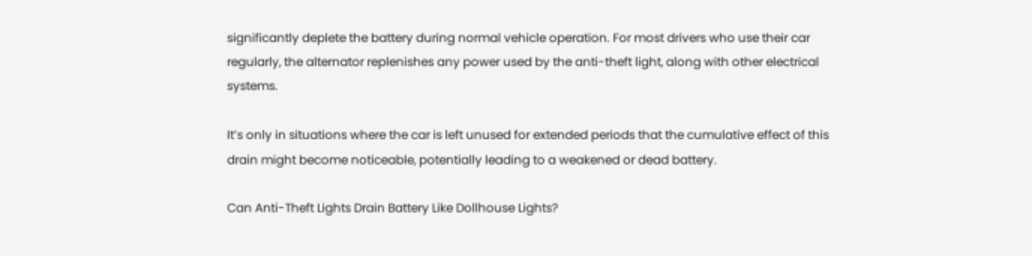significantly deplete the battery during normal vehicle operation. For most drivers who use their car regularly, the alternator replenishes any power used by the anti-theft light, along with other electrical systems.

It’s only in situations where the car is left unused for extended periods that the cumulative effect of this drain might become noticeable, potentially leading to a weakened or dead battery.

Can Anti-Theft Lights Drain Battery Like Dollhouse Lights?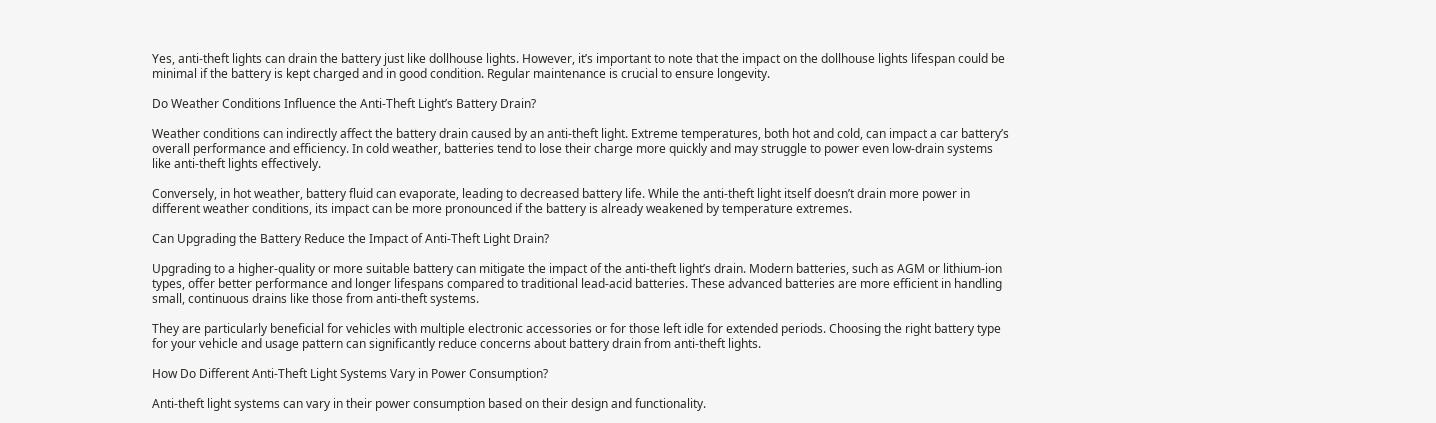Yes, anti-theft lights can drain the battery just like dollhouse lights. However, it’s important to note that the impact on the dollhouse lights lifespan could be minimal if the battery is kept charged and in good condition. Regular maintenance is crucial to ensure longevity.

Do Weather Conditions Influence the Anti-Theft Light’s Battery Drain?

Weather conditions can indirectly affect the battery drain caused by an anti-theft light. Extreme temperatures, both hot and cold, can impact a car battery’s overall performance and efficiency. In cold weather, batteries tend to lose their charge more quickly and may struggle to power even low-drain systems like anti-theft lights effectively.

Conversely, in hot weather, battery fluid can evaporate, leading to decreased battery life. While the anti-theft light itself doesn’t drain more power in different weather conditions, its impact can be more pronounced if the battery is already weakened by temperature extremes.

Can Upgrading the Battery Reduce the Impact of Anti-Theft Light Drain?

Upgrading to a higher-quality or more suitable battery can mitigate the impact of the anti-theft light’s drain. Modern batteries, such as AGM or lithium-ion types, offer better performance and longer lifespans compared to traditional lead-acid batteries. These advanced batteries are more efficient in handling small, continuous drains like those from anti-theft systems.

They are particularly beneficial for vehicles with multiple electronic accessories or for those left idle for extended periods. Choosing the right battery type for your vehicle and usage pattern can significantly reduce concerns about battery drain from anti-theft lights.

How Do Different Anti-Theft Light Systems Vary in Power Consumption?

Anti-theft light systems can vary in their power consumption based on their design and functionality.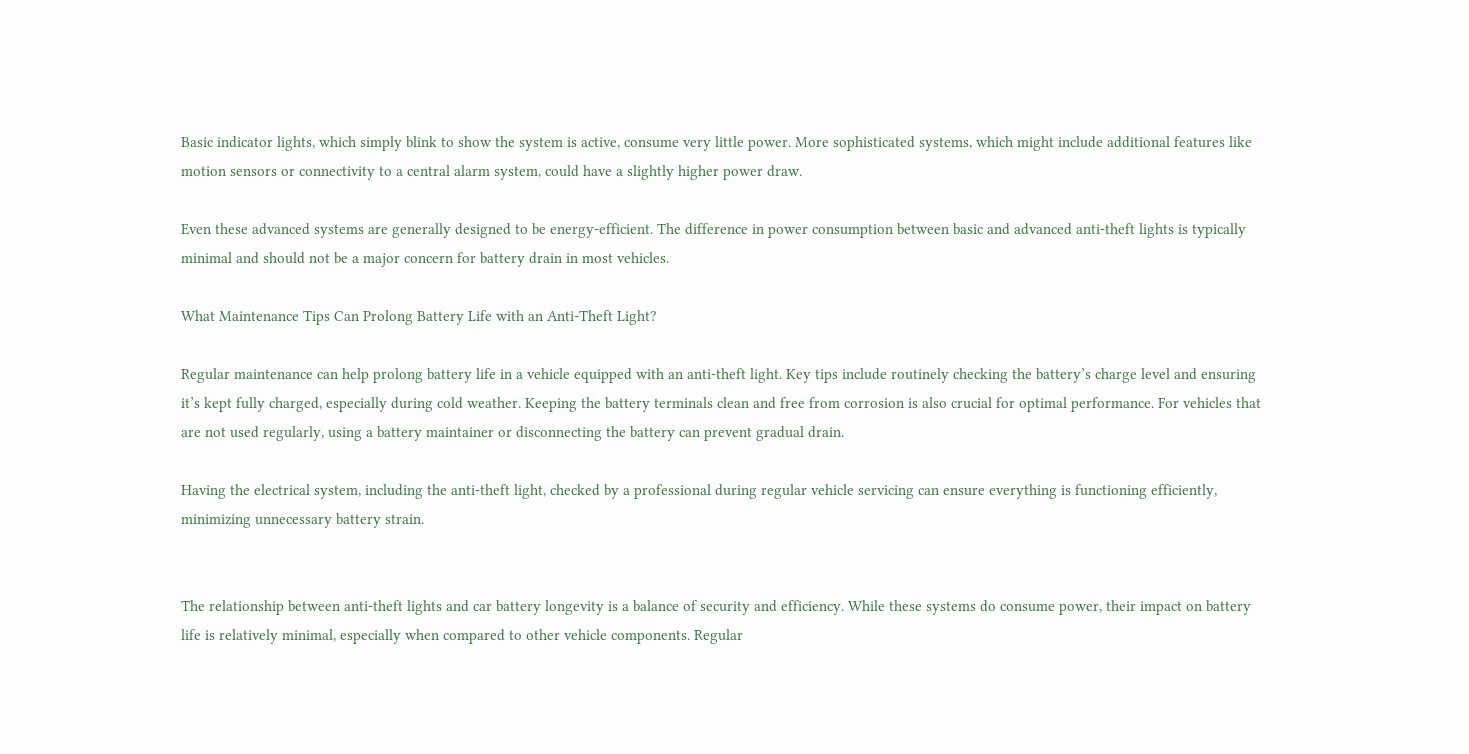Basic indicator lights, which simply blink to show the system is active, consume very little power. More sophisticated systems, which might include additional features like motion sensors or connectivity to a central alarm system, could have a slightly higher power draw.

Even these advanced systems are generally designed to be energy-efficient. The difference in power consumption between basic and advanced anti-theft lights is typically minimal and should not be a major concern for battery drain in most vehicles.

What Maintenance Tips Can Prolong Battery Life with an Anti-Theft Light?

Regular maintenance can help prolong battery life in a vehicle equipped with an anti-theft light. Key tips include routinely checking the battery’s charge level and ensuring it’s kept fully charged, especially during cold weather. Keeping the battery terminals clean and free from corrosion is also crucial for optimal performance. For vehicles that are not used regularly, using a battery maintainer or disconnecting the battery can prevent gradual drain.

Having the electrical system, including the anti-theft light, checked by a professional during regular vehicle servicing can ensure everything is functioning efficiently, minimizing unnecessary battery strain.


The relationship between anti-theft lights and car battery longevity is a balance of security and efficiency. While these systems do consume power, their impact on battery life is relatively minimal, especially when compared to other vehicle components. Regular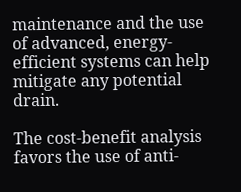maintenance and the use of advanced, energy-efficient systems can help mitigate any potential drain.

The cost-benefit analysis favors the use of anti-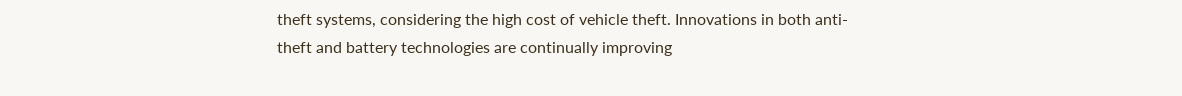theft systems, considering the high cost of vehicle theft. Innovations in both anti-theft and battery technologies are continually improving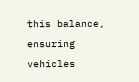this balance, ensuring vehicles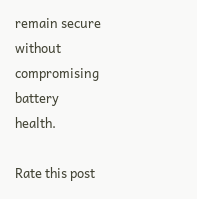remain secure without compromising battery health.

Rate this post